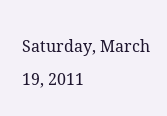Saturday, March 19, 2011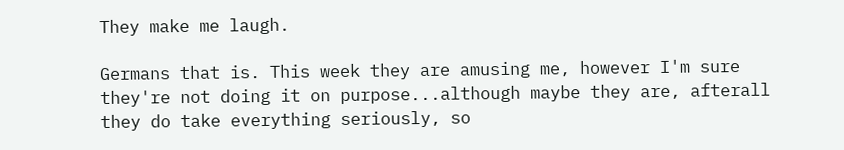They make me laugh.

Germans that is. This week they are amusing me, however I'm sure they're not doing it on purpose...although maybe they are, afterall they do take everything seriously, so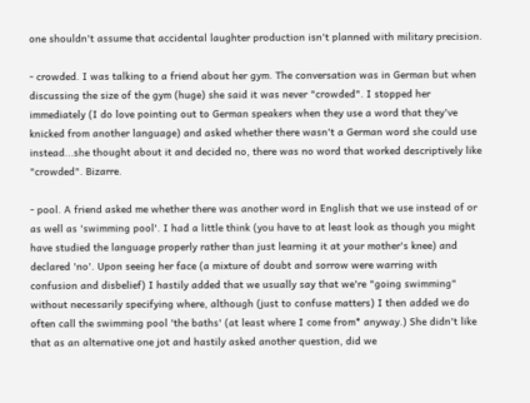one shouldn't assume that accidental laughter production isn't planned with military precision.

- crowded. I was talking to a friend about her gym. The conversation was in German but when discussing the size of the gym (huge) she said it was never "crowded". I stopped her immediately (I do love pointing out to German speakers when they use a word that they've knicked from another language) and asked whether there wasn't a German word she could use instead...she thought about it and decided no, there was no word that worked descriptively like "crowded". Bizarre.

- pool. A friend asked me whether there was another word in English that we use instead of or as well as 'swimming pool'. I had a little think (you have to at least look as though you might have studied the language properly rather than just learning it at your mother's knee) and declared 'no'. Upon seeing her face (a mixture of doubt and sorrow were warring with confusion and disbelief) I hastily added that we usually say that we're "going swimming" without necessarily specifying where, although (just to confuse matters) I then added we do often call the swimming pool 'the baths' (at least where I come from* anyway.) She didn't like that as an alternative one jot and hastily asked another question, did we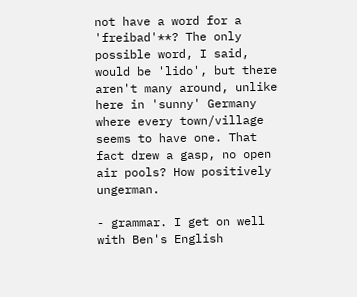not have a word for a 'freibad'**? The only possible word, I said, would be 'lido', but there aren't many around, unlike here in 'sunny' Germany where every town/village seems to have one. That fact drew a gasp, no open air pools? How positively ungerman.

- grammar. I get on well with Ben's English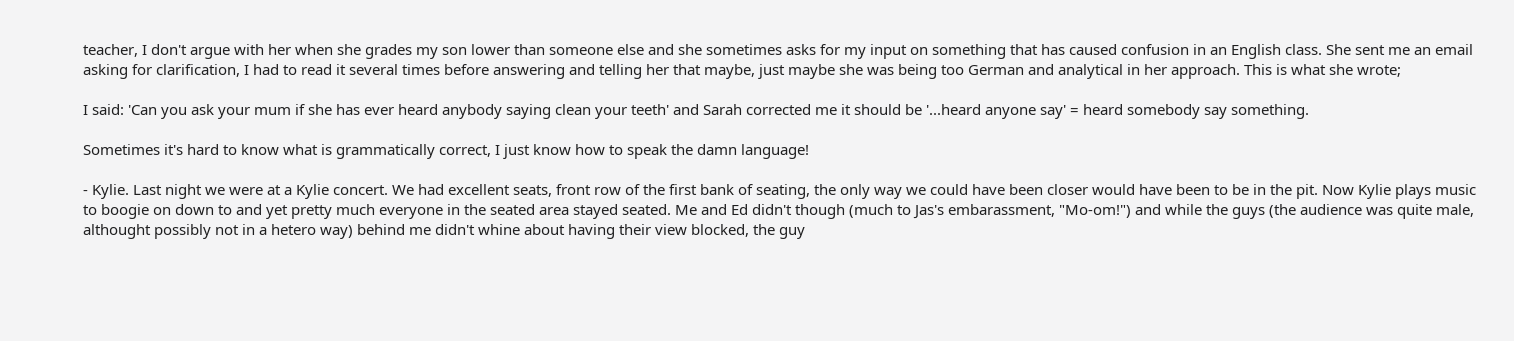teacher, I don't argue with her when she grades my son lower than someone else and she sometimes asks for my input on something that has caused confusion in an English class. She sent me an email asking for clarification, I had to read it several times before answering and telling her that maybe, just maybe she was being too German and analytical in her approach. This is what she wrote;

I said: 'Can you ask your mum if she has ever heard anybody saying clean your teeth' and Sarah corrected me it should be '...heard anyone say' = heard somebody say something.

Sometimes it's hard to know what is grammatically correct, I just know how to speak the damn language!

- Kylie. Last night we were at a Kylie concert. We had excellent seats, front row of the first bank of seating, the only way we could have been closer would have been to be in the pit. Now Kylie plays music to boogie on down to and yet pretty much everyone in the seated area stayed seated. Me and Ed didn't though (much to Jas's embarassment, "Mo-om!") and while the guys (the audience was quite male, althought possibly not in a hetero way) behind me didn't whine about having their view blocked, the guy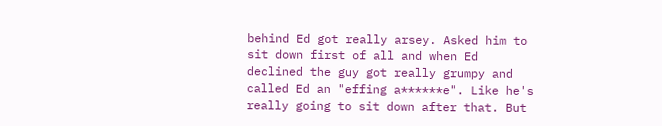behind Ed got really arsey. Asked him to sit down first of all and when Ed declined the guy got really grumpy and called Ed an "effing a******e". Like he's really going to sit down after that. But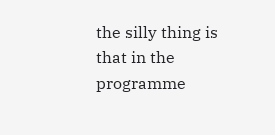the silly thing is that in the programme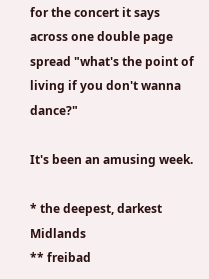for the concert it says across one double page spread "what's the point of living if you don't wanna dance?"

It's been an amusing week.

* the deepest, darkest Midlands
** freibad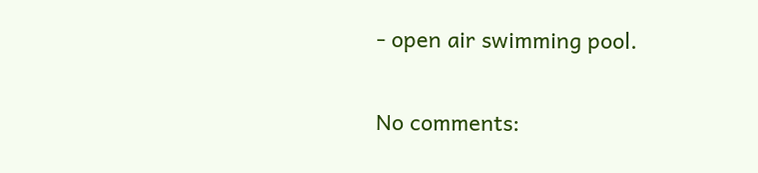- open air swimming pool.

No comments: